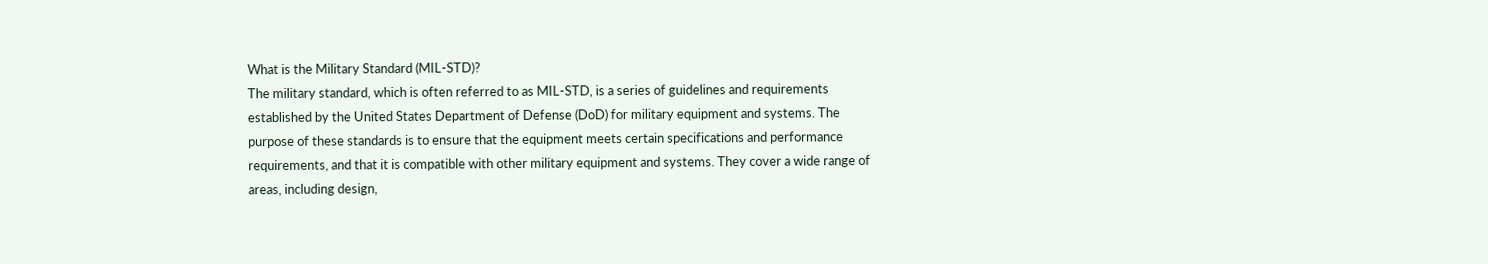What is the Military Standard (MIL-STD)?
The military standard, which is often referred to as MIL-STD, is a series of guidelines and requirements established by the United States Department of Defense (DoD) for military equipment and systems. The purpose of these standards is to ensure that the equipment meets certain specifications and performance requirements, and that it is compatible with other military equipment and systems. They cover a wide range of areas, including design,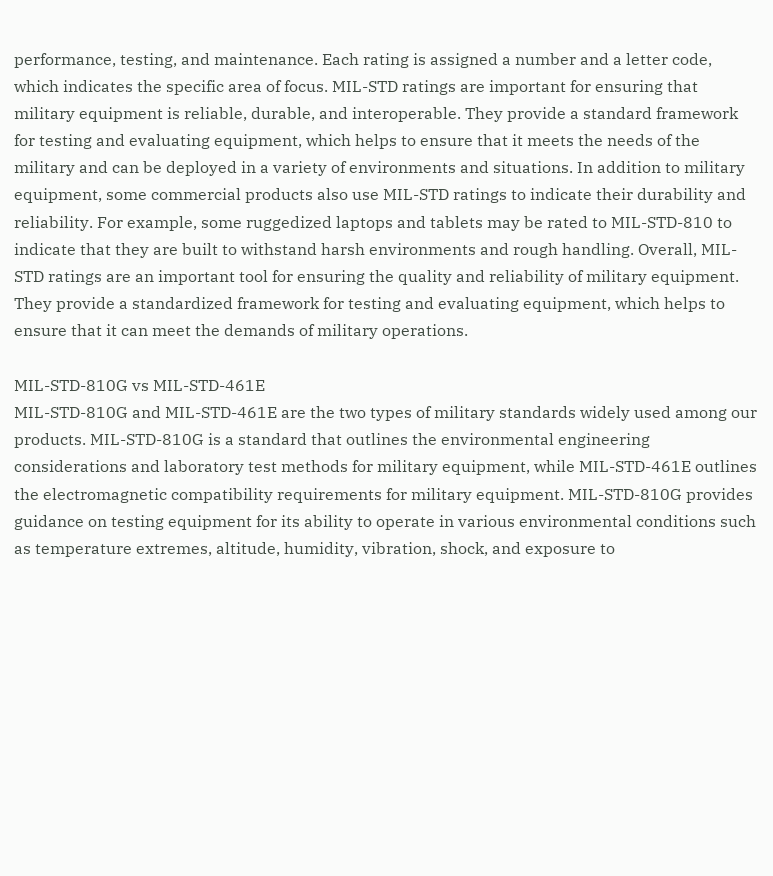performance, testing, and maintenance. Each rating is assigned a number and a letter code, which indicates the specific area of focus. MIL-STD ratings are important for ensuring that military equipment is reliable, durable, and interoperable. They provide a standard framework for testing and evaluating equipment, which helps to ensure that it meets the needs of the military and can be deployed in a variety of environments and situations. In addition to military equipment, some commercial products also use MIL-STD ratings to indicate their durability and reliability. For example, some ruggedized laptops and tablets may be rated to MIL-STD-810 to indicate that they are built to withstand harsh environments and rough handling. Overall, MIL-STD ratings are an important tool for ensuring the quality and reliability of military equipment. They provide a standardized framework for testing and evaluating equipment, which helps to ensure that it can meet the demands of military operations.

MIL-STD-810G vs MIL-STD-461E
MIL-STD-810G and MIL-STD-461E are the two types of military standards widely used among our products. MIL-STD-810G is a standard that outlines the environmental engineering considerations and laboratory test methods for military equipment, while MIL-STD-461E outlines the electromagnetic compatibility requirements for military equipment. MIL-STD-810G provides guidance on testing equipment for its ability to operate in various environmental conditions such as temperature extremes, altitude, humidity, vibration, shock, and exposure to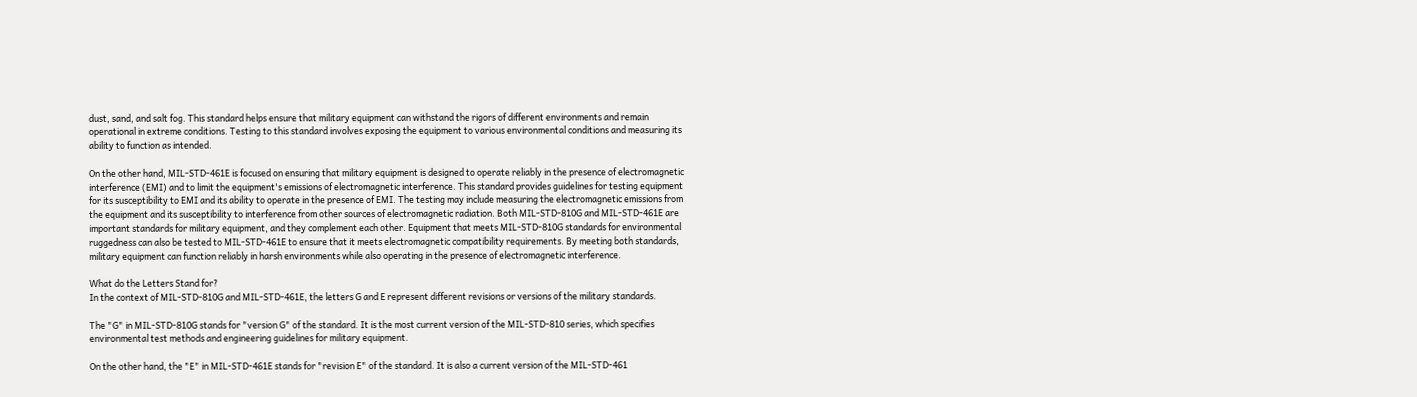dust, sand, and salt fog. This standard helps ensure that military equipment can withstand the rigors of different environments and remain operational in extreme conditions. Testing to this standard involves exposing the equipment to various environmental conditions and measuring its ability to function as intended.

On the other hand, MIL-STD-461E is focused on ensuring that military equipment is designed to operate reliably in the presence of electromagnetic interference (EMI) and to limit the equipment's emissions of electromagnetic interference. This standard provides guidelines for testing equipment for its susceptibility to EMI and its ability to operate in the presence of EMI. The testing may include measuring the electromagnetic emissions from the equipment and its susceptibility to interference from other sources of electromagnetic radiation. Both MIL-STD-810G and MIL-STD-461E are important standards for military equipment, and they complement each other. Equipment that meets MIL-STD-810G standards for environmental ruggedness can also be tested to MIL-STD-461E to ensure that it meets electromagnetic compatibility requirements. By meeting both standards, military equipment can function reliably in harsh environments while also operating in the presence of electromagnetic interference.

What do the Letters Stand for?
In the context of MIL-STD-810G and MIL-STD-461E, the letters G and E represent different revisions or versions of the military standards.

The "G" in MIL-STD-810G stands for "version G" of the standard. It is the most current version of the MIL-STD-810 series, which specifies environmental test methods and engineering guidelines for military equipment.

On the other hand, the "E" in MIL-STD-461E stands for "revision E" of the standard. It is also a current version of the MIL-STD-461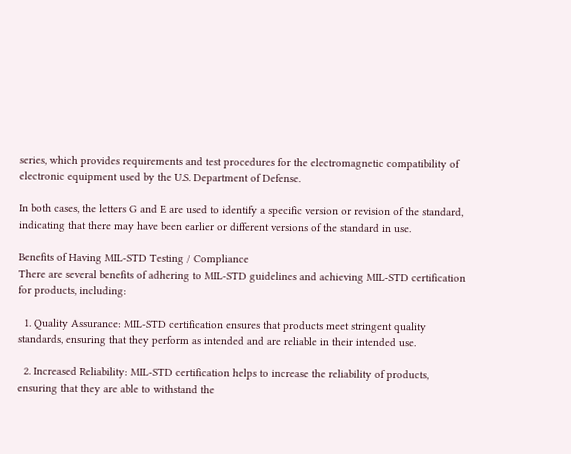series, which provides requirements and test procedures for the electromagnetic compatibility of electronic equipment used by the U.S. Department of Defense.

In both cases, the letters G and E are used to identify a specific version or revision of the standard, indicating that there may have been earlier or different versions of the standard in use.

Benefits of Having MIL-STD Testing / Compliance
There are several benefits of adhering to MIL-STD guidelines and achieving MIL-STD certification for products, including:

  1. Quality Assurance: MIL-STD certification ensures that products meet stringent quality standards, ensuring that they perform as intended and are reliable in their intended use.

  2. Increased Reliability: MIL-STD certification helps to increase the reliability of products, ensuring that they are able to withstand the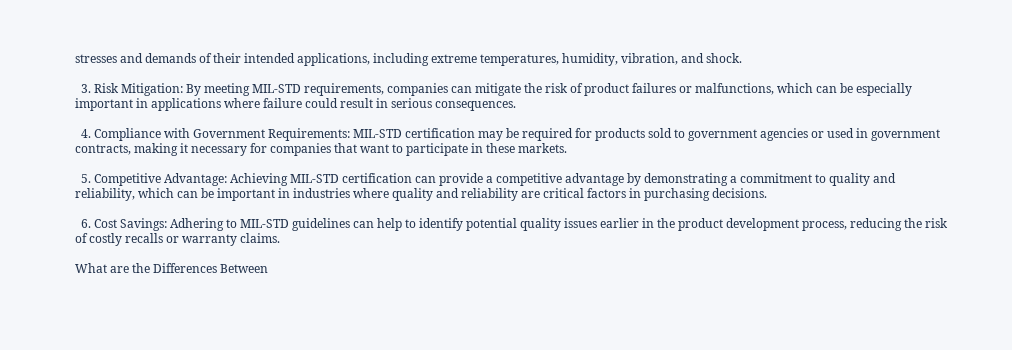stresses and demands of their intended applications, including extreme temperatures, humidity, vibration, and shock.

  3. Risk Mitigation: By meeting MIL-STD requirements, companies can mitigate the risk of product failures or malfunctions, which can be especially important in applications where failure could result in serious consequences.

  4. Compliance with Government Requirements: MIL-STD certification may be required for products sold to government agencies or used in government contracts, making it necessary for companies that want to participate in these markets.

  5. Competitive Advantage: Achieving MIL-STD certification can provide a competitive advantage by demonstrating a commitment to quality and reliability, which can be important in industries where quality and reliability are critical factors in purchasing decisions.

  6. Cost Savings: Adhering to MIL-STD guidelines can help to identify potential quality issues earlier in the product development process, reducing the risk of costly recalls or warranty claims.

What are the Differences Between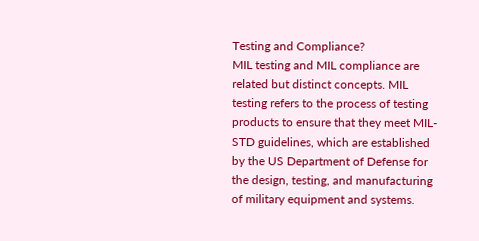Testing and Compliance?
MIL testing and MIL compliance are related but distinct concepts. MIL testing refers to the process of testing products to ensure that they meet MIL-STD guidelines, which are established by the US Department of Defense for the design, testing, and manufacturing of military equipment and systems.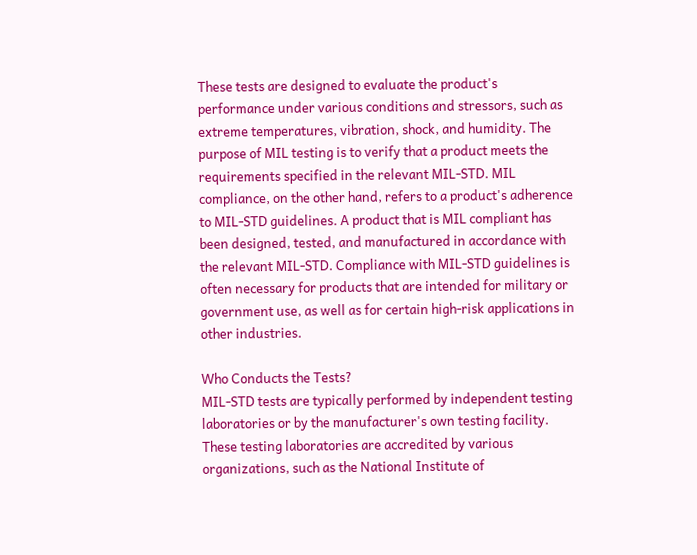These tests are designed to evaluate the product's performance under various conditions and stressors, such as extreme temperatures, vibration, shock, and humidity. The purpose of MIL testing is to verify that a product meets the requirements specified in the relevant MIL-STD. MIL compliance, on the other hand, refers to a product's adherence to MIL-STD guidelines. A product that is MIL compliant has been designed, tested, and manufactured in accordance with the relevant MIL-STD. Compliance with MIL-STD guidelines is often necessary for products that are intended for military or government use, as well as for certain high-risk applications in other industries.

Who Conducts the Tests?
MIL-STD tests are typically performed by independent testing laboratories or by the manufacturer's own testing facility. These testing laboratories are accredited by various organizations, such as the National Institute of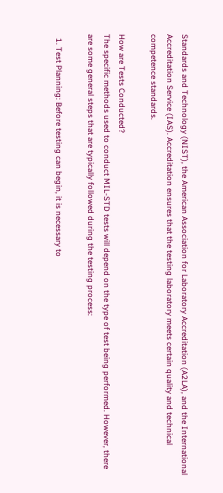Standards and Technology (NIST), the American Association for Laboratory Accreditation (A2LA), and the International Accreditation Service (IAS). Accreditation ensures that the testing laboratory meets certain quality and technical competence standards.

How are Tests Conducted?
The specific methods used to conduct MIL-STD tests will depend on the type of test being performed. However, there are some general steps that are typically followed during the testing process:

  1. Test Planning: Before testing can begin, it is necessary to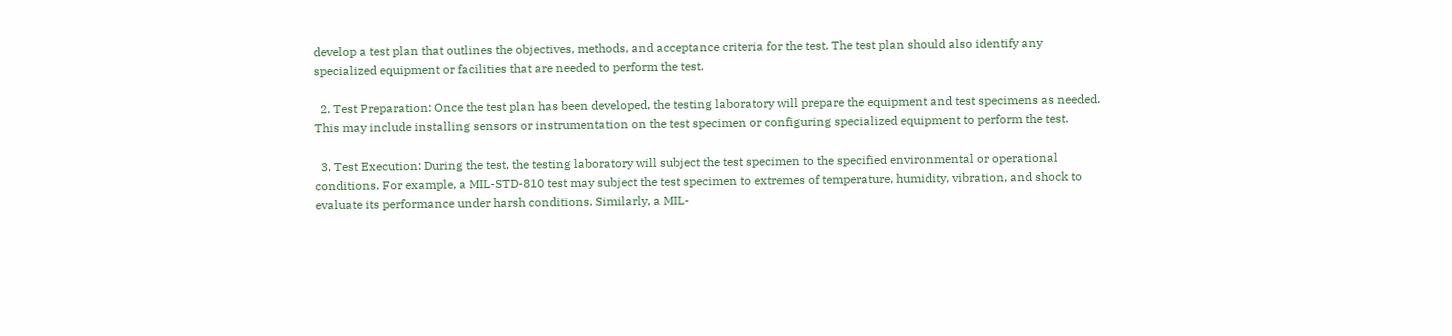develop a test plan that outlines the objectives, methods, and acceptance criteria for the test. The test plan should also identify any specialized equipment or facilities that are needed to perform the test.

  2. Test Preparation: Once the test plan has been developed, the testing laboratory will prepare the equipment and test specimens as needed. This may include installing sensors or instrumentation on the test specimen or configuring specialized equipment to perform the test.

  3. Test Execution: During the test, the testing laboratory will subject the test specimen to the specified environmental or operational conditions. For example, a MIL-STD-810 test may subject the test specimen to extremes of temperature, humidity, vibration, and shock to evaluate its performance under harsh conditions. Similarly, a MIL-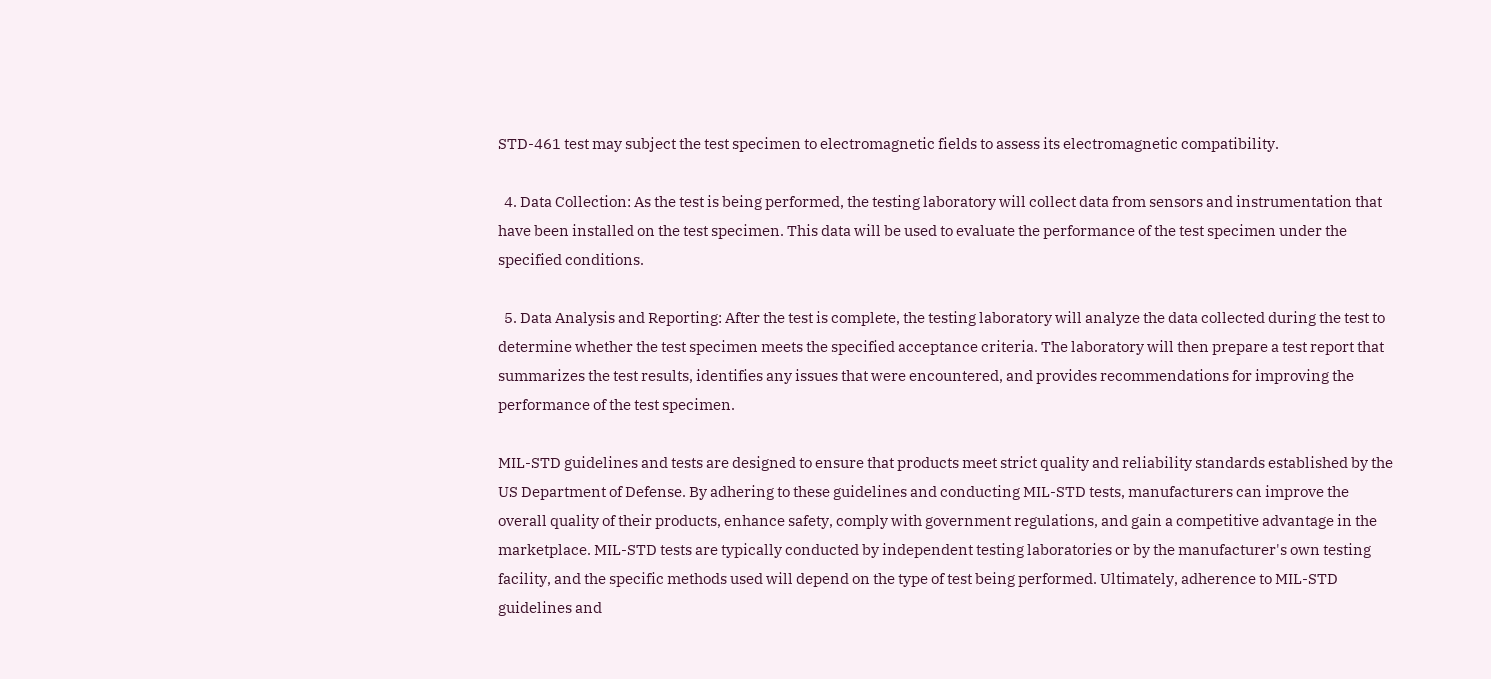STD-461 test may subject the test specimen to electromagnetic fields to assess its electromagnetic compatibility.

  4. Data Collection: As the test is being performed, the testing laboratory will collect data from sensors and instrumentation that have been installed on the test specimen. This data will be used to evaluate the performance of the test specimen under the specified conditions.

  5. Data Analysis and Reporting: After the test is complete, the testing laboratory will analyze the data collected during the test to determine whether the test specimen meets the specified acceptance criteria. The laboratory will then prepare a test report that summarizes the test results, identifies any issues that were encountered, and provides recommendations for improving the performance of the test specimen.

MIL-STD guidelines and tests are designed to ensure that products meet strict quality and reliability standards established by the US Department of Defense. By adhering to these guidelines and conducting MIL-STD tests, manufacturers can improve the overall quality of their products, enhance safety, comply with government regulations, and gain a competitive advantage in the marketplace. MIL-STD tests are typically conducted by independent testing laboratories or by the manufacturer's own testing facility, and the specific methods used will depend on the type of test being performed. Ultimately, adherence to MIL-STD guidelines and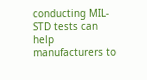conducting MIL-STD tests can help manufacturers to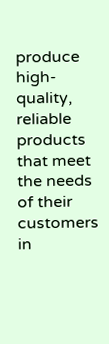produce high-quality, reliable products that meet the needs of their customers in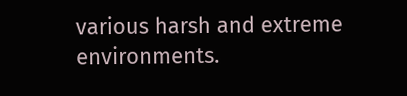various harsh and extreme environments.